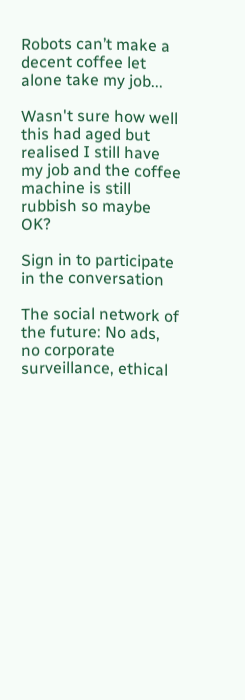Robots can’t make a decent coffee let alone take my job...

Wasn't sure how well this had aged but realised I still have my job and the coffee machine is still rubbish so maybe OK?

Sign in to participate in the conversation

The social network of the future: No ads, no corporate surveillance, ethical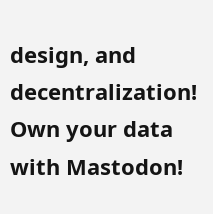design, and decentralization! Own your data with Mastodon!